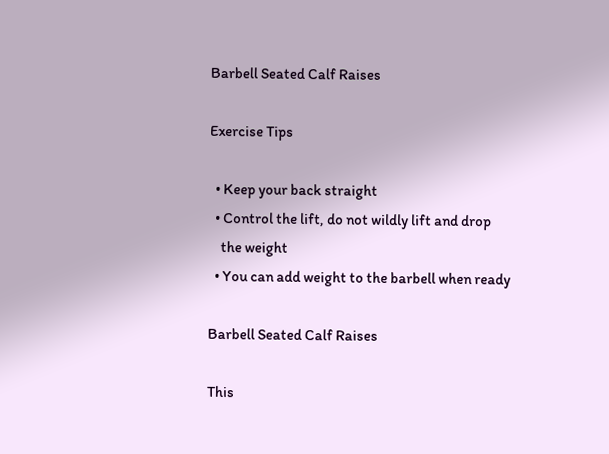Barbell Seated Calf Raises

Exercise Tips

  • Keep your back straight
  • Control the lift, do not wildly lift and drop
    the weight
  • You can add weight to the barbell when ready

Barbell Seated Calf Raises

This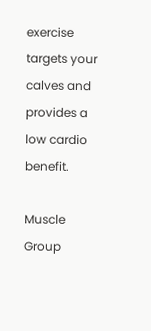exercise targets your calves and provides a low cardio benefit.

Muscle Group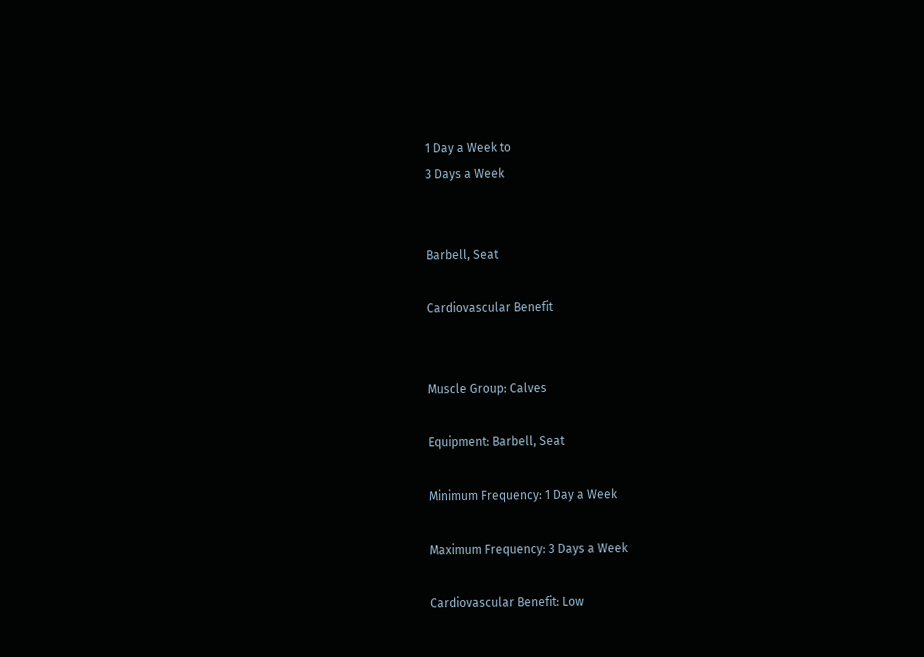1 Day a Week to
3 Days a Week


Barbell, Seat

Cardiovascular Benefit


Muscle Group: Calves

Equipment: Barbell, Seat

Minimum Frequency: 1 Day a Week

Maximum Frequency: 3 Days a Week

Cardiovascular Benefit: Low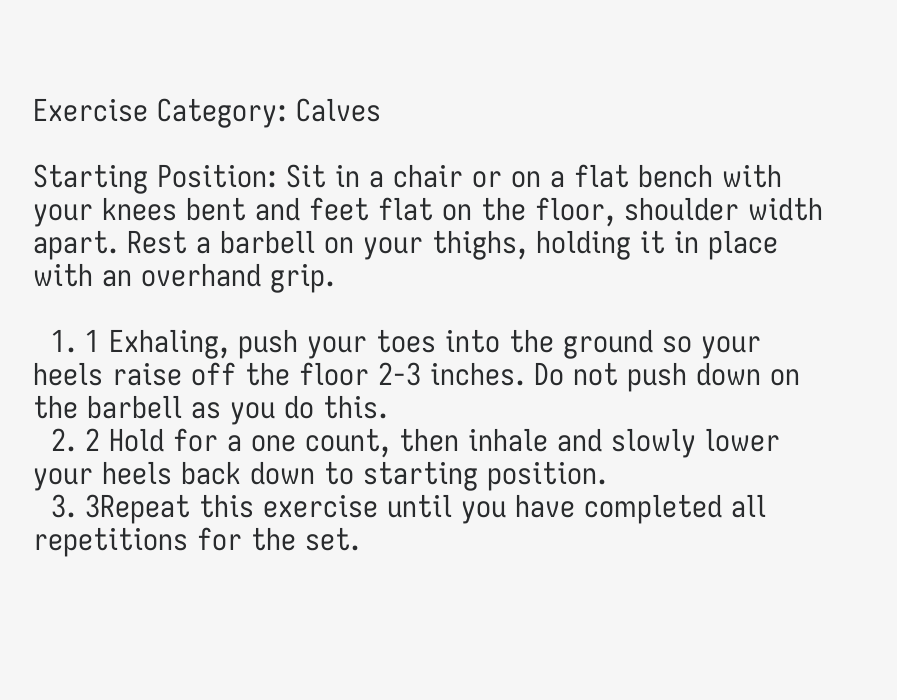Exercise Category: Calves

Starting Position: Sit in a chair or on a flat bench with your knees bent and feet flat on the floor, shoulder width apart. Rest a barbell on your thighs, holding it in place with an overhand grip.

  1. 1 Exhaling, push your toes into the ground so your heels raise off the floor 2-3 inches. Do not push down on the barbell as you do this.
  2. 2 Hold for a one count, then inhale and slowly lower your heels back down to starting position.
  3. 3Repeat this exercise until you have completed all repetitions for the set.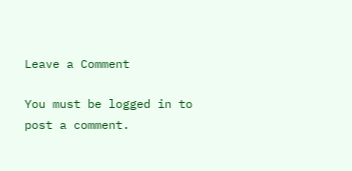Leave a Comment

You must be logged in to post a comment.